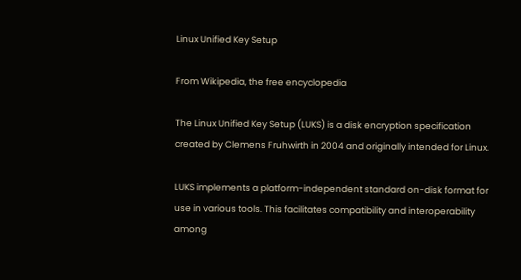Linux Unified Key Setup

From Wikipedia, the free encyclopedia

The Linux Unified Key Setup (LUKS) is a disk encryption specification created by Clemens Fruhwirth in 2004 and originally intended for Linux.

LUKS implements a platform-independent standard on-disk format for use in various tools. This facilitates compatibility and interoperability among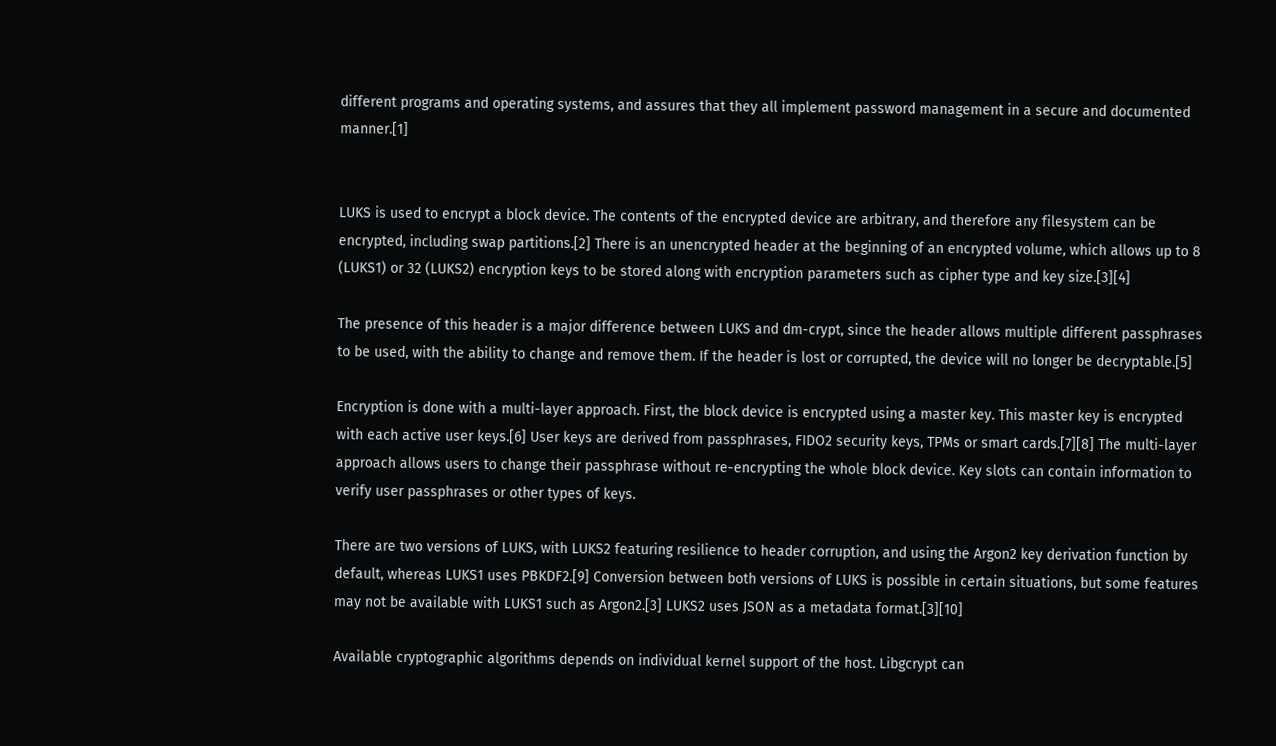different programs and operating systems, and assures that they all implement password management in a secure and documented manner.[1]


LUKS is used to encrypt a block device. The contents of the encrypted device are arbitrary, and therefore any filesystem can be encrypted, including swap partitions.[2] There is an unencrypted header at the beginning of an encrypted volume, which allows up to 8 (LUKS1) or 32 (LUKS2) encryption keys to be stored along with encryption parameters such as cipher type and key size.[3][4]

The presence of this header is a major difference between LUKS and dm-crypt, since the header allows multiple different passphrases to be used, with the ability to change and remove them. If the header is lost or corrupted, the device will no longer be decryptable.[5]

Encryption is done with a multi-layer approach. First, the block device is encrypted using a master key. This master key is encrypted with each active user keys.[6] User keys are derived from passphrases, FIDO2 security keys, TPMs or smart cards.[7][8] The multi-layer approach allows users to change their passphrase without re-encrypting the whole block device. Key slots can contain information to verify user passphrases or other types of keys.

There are two versions of LUKS, with LUKS2 featuring resilience to header corruption, and using the Argon2 key derivation function by default, whereas LUKS1 uses PBKDF2.[9] Conversion between both versions of LUKS is possible in certain situations, but some features may not be available with LUKS1 such as Argon2.[3] LUKS2 uses JSON as a metadata format.[3][10]

Available cryptographic algorithms depends on individual kernel support of the host. Libgcrypt can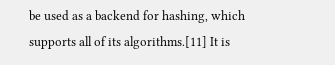be used as a backend for hashing, which supports all of its algorithms.[11] It is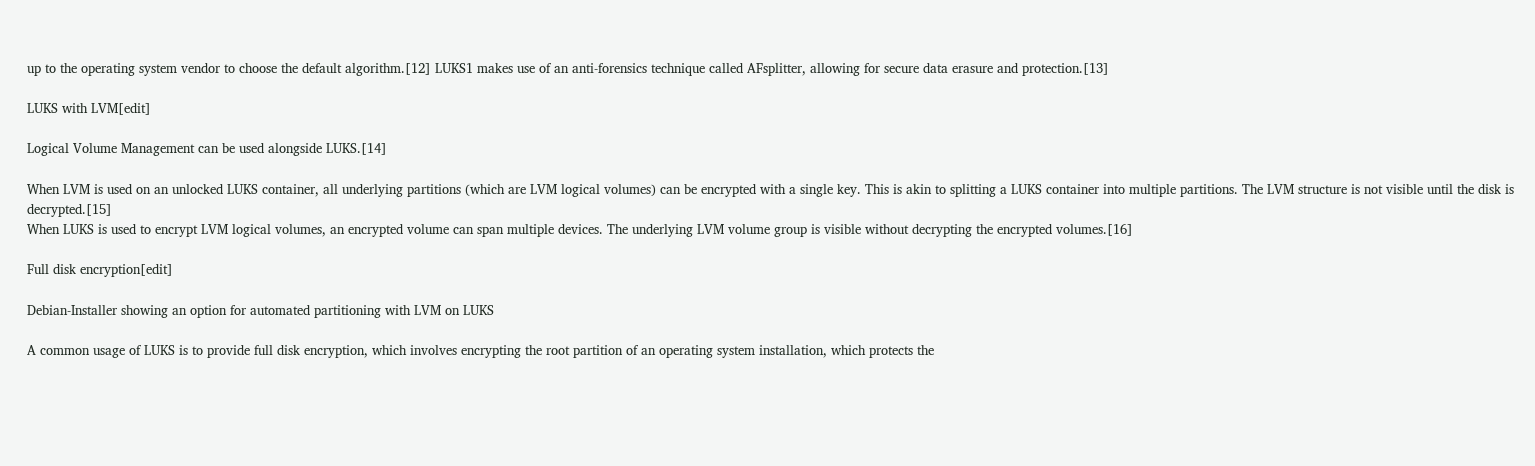up to the operating system vendor to choose the default algorithm.[12] LUKS1 makes use of an anti-forensics technique called AFsplitter, allowing for secure data erasure and protection.[13]

LUKS with LVM[edit]

Logical Volume Management can be used alongside LUKS.[14]

When LVM is used on an unlocked LUKS container, all underlying partitions (which are LVM logical volumes) can be encrypted with a single key. This is akin to splitting a LUKS container into multiple partitions. The LVM structure is not visible until the disk is decrypted.[15]
When LUKS is used to encrypt LVM logical volumes, an encrypted volume can span multiple devices. The underlying LVM volume group is visible without decrypting the encrypted volumes.[16]

Full disk encryption[edit]

Debian-Installer showing an option for automated partitioning with LVM on LUKS

A common usage of LUKS is to provide full disk encryption, which involves encrypting the root partition of an operating system installation, which protects the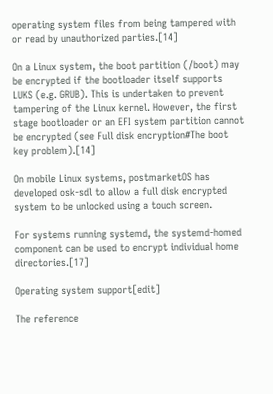operating system files from being tampered with or read by unauthorized parties.[14]

On a Linux system, the boot partition (/boot) may be encrypted if the bootloader itself supports LUKS (e.g. GRUB). This is undertaken to prevent tampering of the Linux kernel. However, the first stage bootloader or an EFI system partition cannot be encrypted (see Full disk encryption#The boot key problem).[14]

On mobile Linux systems, postmarketOS has developed osk-sdl to allow a full disk encrypted system to be unlocked using a touch screen.

For systems running systemd, the systemd-homed component can be used to encrypt individual home directories.[17]

Operating system support[edit]

The reference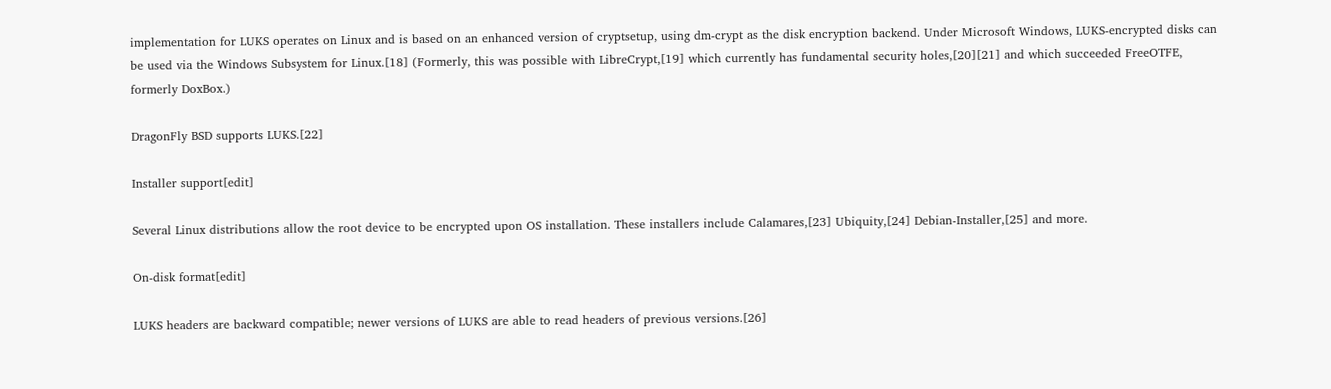implementation for LUKS operates on Linux and is based on an enhanced version of cryptsetup, using dm-crypt as the disk encryption backend. Under Microsoft Windows, LUKS-encrypted disks can be used via the Windows Subsystem for Linux.[18] (Formerly, this was possible with LibreCrypt,[19] which currently has fundamental security holes,[20][21] and which succeeded FreeOTFE, formerly DoxBox.)

DragonFly BSD supports LUKS.[22]

Installer support[edit]

Several Linux distributions allow the root device to be encrypted upon OS installation. These installers include Calamares,[23] Ubiquity,[24] Debian-Installer,[25] and more.

On-disk format[edit]

LUKS headers are backward compatible; newer versions of LUKS are able to read headers of previous versions.[26]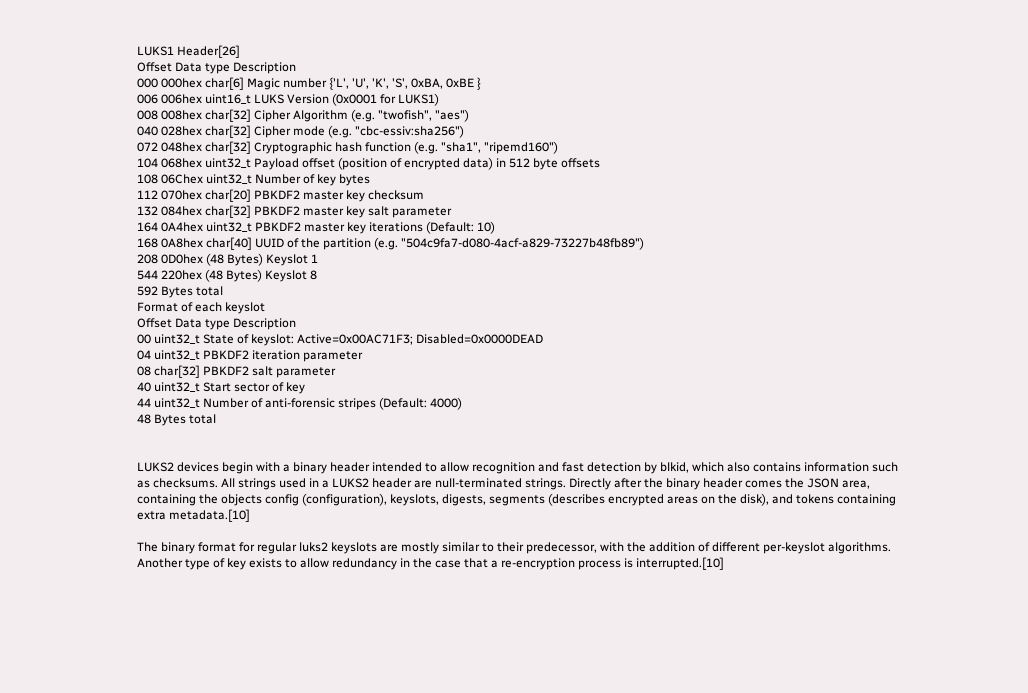LUKS1 Header[26]
Offset Data type Description
000 000hex char[6] Magic number {'L', 'U', 'K', 'S', 0xBA, 0xBE }
006 006hex uint16_t LUKS Version (0x0001 for LUKS1)
008 008hex char[32] Cipher Algorithm (e.g. "twofish", "aes")
040 028hex char[32] Cipher mode (e.g. "cbc-essiv:sha256")
072 048hex char[32] Cryptographic hash function (e.g. "sha1", "ripemd160")
104 068hex uint32_t Payload offset (position of encrypted data) in 512 byte offsets
108 06Chex uint32_t Number of key bytes
112 070hex char[20] PBKDF2 master key checksum
132 084hex char[32] PBKDF2 master key salt parameter
164 0A4hex uint32_t PBKDF2 master key iterations (Default: 10)
168 0A8hex char[40] UUID of the partition (e.g. "504c9fa7-d080-4acf-a829-73227b48fb89")
208 0D0hex (48 Bytes) Keyslot 1
544 220hex (48 Bytes) Keyslot 8
592 Bytes total
Format of each keyslot
Offset Data type Description
00 uint32_t State of keyslot: Active=0x00AC71F3; Disabled=0x0000DEAD
04 uint32_t PBKDF2 iteration parameter
08 char[32] PBKDF2 salt parameter
40 uint32_t Start sector of key
44 uint32_t Number of anti-forensic stripes (Default: 4000)
48 Bytes total


LUKS2 devices begin with a binary header intended to allow recognition and fast detection by blkid, which also contains information such as checksums. All strings used in a LUKS2 header are null-terminated strings. Directly after the binary header comes the JSON area, containing the objects config (configuration), keyslots, digests, segments (describes encrypted areas on the disk), and tokens containing extra metadata.[10]

The binary format for regular luks2 keyslots are mostly similar to their predecessor, with the addition of different per-keyslot algorithms. Another type of key exists to allow redundancy in the case that a re-encryption process is interrupted.[10]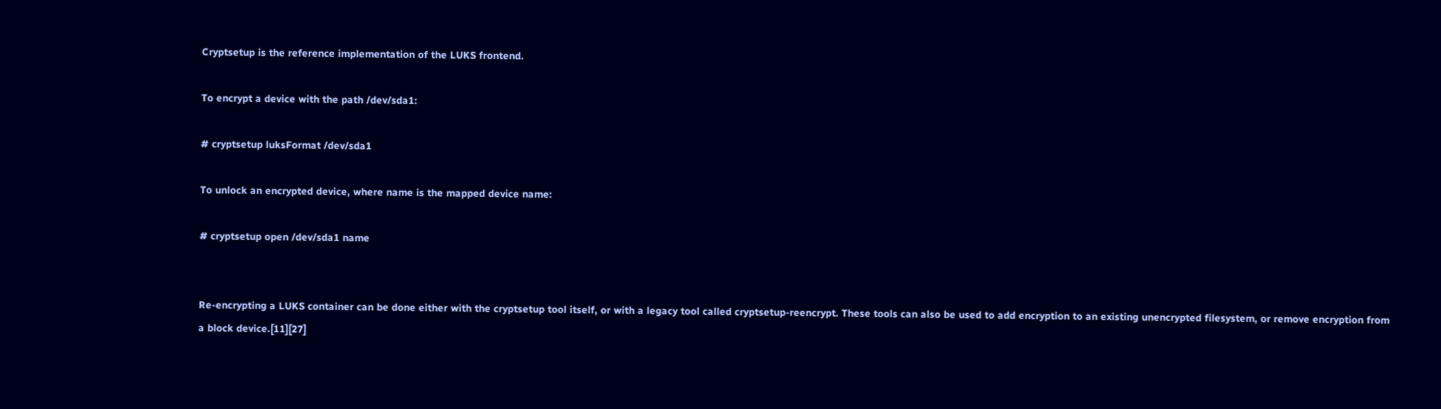Cryptsetup is the reference implementation of the LUKS frontend.

To encrypt a device with the path /dev/sda1:

# cryptsetup luksFormat /dev/sda1

To unlock an encrypted device, where name is the mapped device name:

# cryptsetup open /dev/sda1 name


Re-encrypting a LUKS container can be done either with the cryptsetup tool itself, or with a legacy tool called cryptsetup-reencrypt. These tools can also be used to add encryption to an existing unencrypted filesystem, or remove encryption from a block device.[11][27]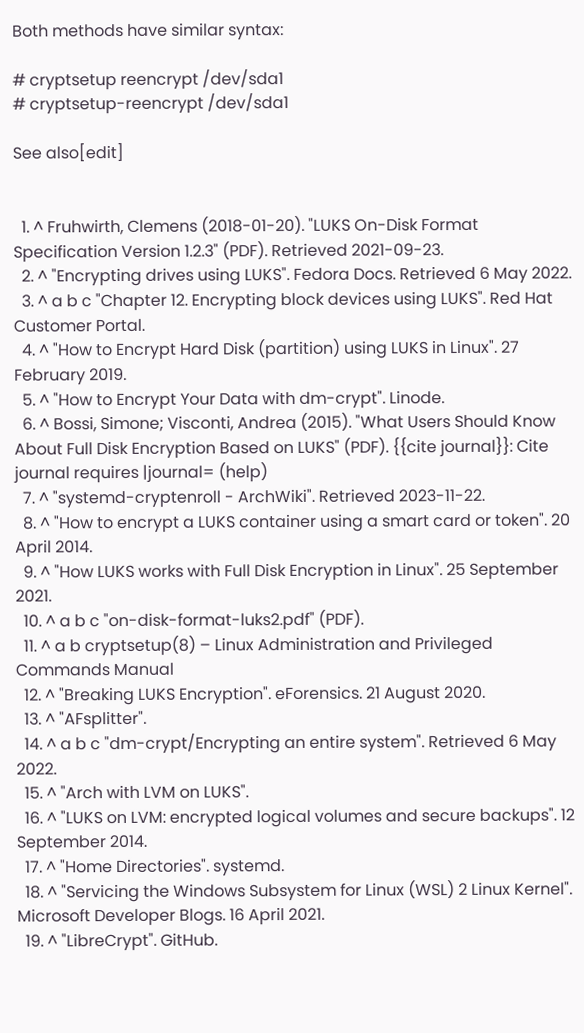Both methods have similar syntax:

# cryptsetup reencrypt /dev/sda1
# cryptsetup-reencrypt /dev/sda1

See also[edit]


  1. ^ Fruhwirth, Clemens (2018-01-20). "LUKS On-Disk Format Specification Version 1.2.3" (PDF). Retrieved 2021-09-23.
  2. ^ "Encrypting drives using LUKS". Fedora Docs. Retrieved 6 May 2022.
  3. ^ a b c "Chapter 12. Encrypting block devices using LUKS". Red Hat Customer Portal.
  4. ^ "How to Encrypt Hard Disk (partition) using LUKS in Linux". 27 February 2019.
  5. ^ "How to Encrypt Your Data with dm-crypt". Linode.
  6. ^ Bossi, Simone; Visconti, Andrea (2015). "What Users Should Know About Full Disk Encryption Based on LUKS" (PDF). {{cite journal}}: Cite journal requires |journal= (help)
  7. ^ "systemd-cryptenroll - ArchWiki". Retrieved 2023-11-22.
  8. ^ "How to encrypt a LUKS container using a smart card or token". 20 April 2014.
  9. ^ "How LUKS works with Full Disk Encryption in Linux". 25 September 2021.
  10. ^ a b c "on-disk-format-luks2.pdf" (PDF).
  11. ^ a b cryptsetup(8) – Linux Administration and Privileged Commands Manual
  12. ^ "Breaking LUKS Encryption". eForensics. 21 August 2020.
  13. ^ "AFsplitter".
  14. ^ a b c "dm-crypt/Encrypting an entire system". Retrieved 6 May 2022.
  15. ^ "Arch with LVM on LUKS".
  16. ^ "LUKS on LVM: encrypted logical volumes and secure backups". 12 September 2014.
  17. ^ "Home Directories". systemd.
  18. ^ "Servicing the Windows Subsystem for Linux (WSL) 2 Linux Kernel". Microsoft Developer Blogs. 16 April 2021.
  19. ^ "LibreCrypt". GitHub.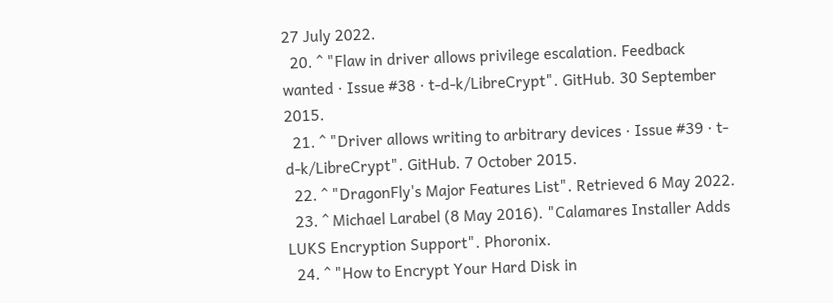27 July 2022.
  20. ^ "Flaw in driver allows privilege escalation. Feedback wanted · Issue #38 · t-d-k/LibreCrypt". GitHub. 30 September 2015.
  21. ^ "Driver allows writing to arbitrary devices · Issue #39 · t-d-k/LibreCrypt". GitHub. 7 October 2015.
  22. ^ "DragonFly's Major Features List". Retrieved 6 May 2022.
  23. ^ Michael Larabel (8 May 2016). "Calamares Installer Adds LUKS Encryption Support". Phoronix.
  24. ^ "How to Encrypt Your Hard Disk in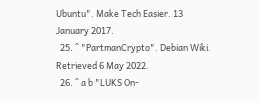Ubuntu". Make Tech Easier. 13 January 2017.
  25. ^ "PartmanCrypto". Debian Wiki. Retrieved 6 May 2022.
  26. ^ a b "LUKS On-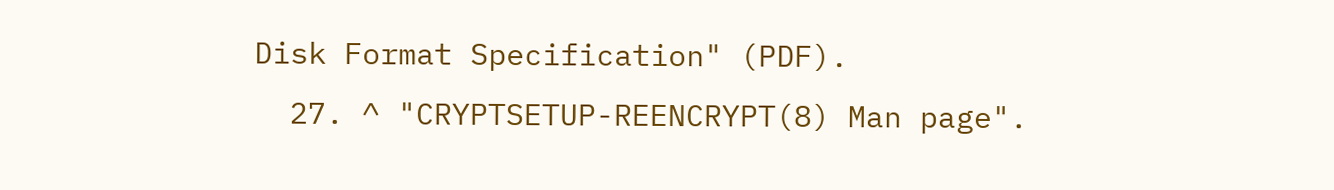Disk Format Specification" (PDF).
  27. ^ "CRYPTSETUP-REENCRYPT(8) Man page".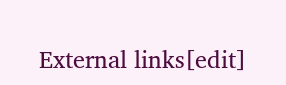External links[edit]